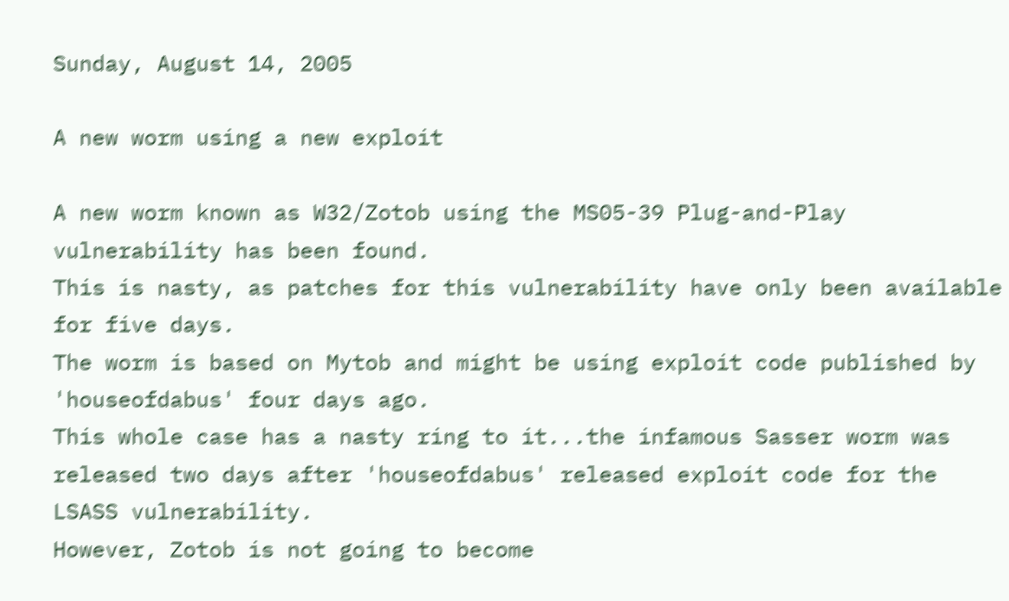Sunday, August 14, 2005

A new worm using a new exploit

A new worm known as W32/Zotob using the MS05-39 Plug-and-Play vulnerability has been found.
This is nasty, as patches for this vulnerability have only been available for five days.
The worm is based on Mytob and might be using exploit code published by 'houseofdabus' four days ago.
This whole case has a nasty ring to it...the infamous Sasser worm was released two days after 'houseofdabus' released exploit code for the LSASS vulnerability.
However, Zotob is not going to become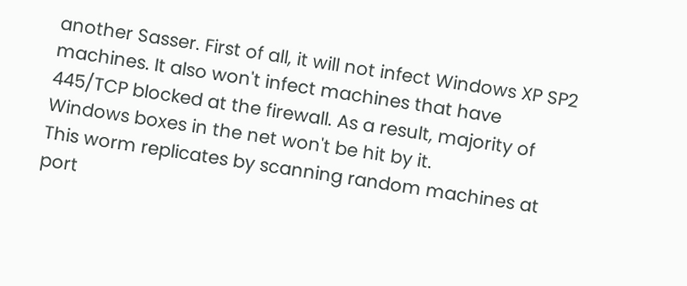another Sasser. First of all, it will not infect Windows XP SP2 machines. It also won't infect machines that have 445/TCP blocked at the firewall. As a result, majority of Windows boxes in the net won't be hit by it.
This worm replicates by scanning random machines at port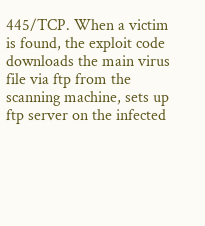445/TCP. When a victim is found, the exploit code downloads the main virus file via ftp from the scanning machine, sets up ftp server on the infected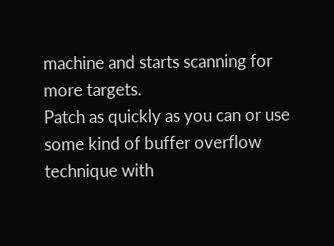machine and starts scanning for more targets.
Patch as quickly as you can or use some kind of buffer overflow technique with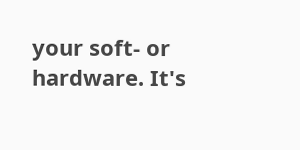your soft- or hardware. It's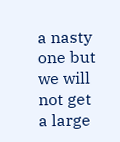a nasty one but we will not get a large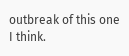outbreak of this one I think.